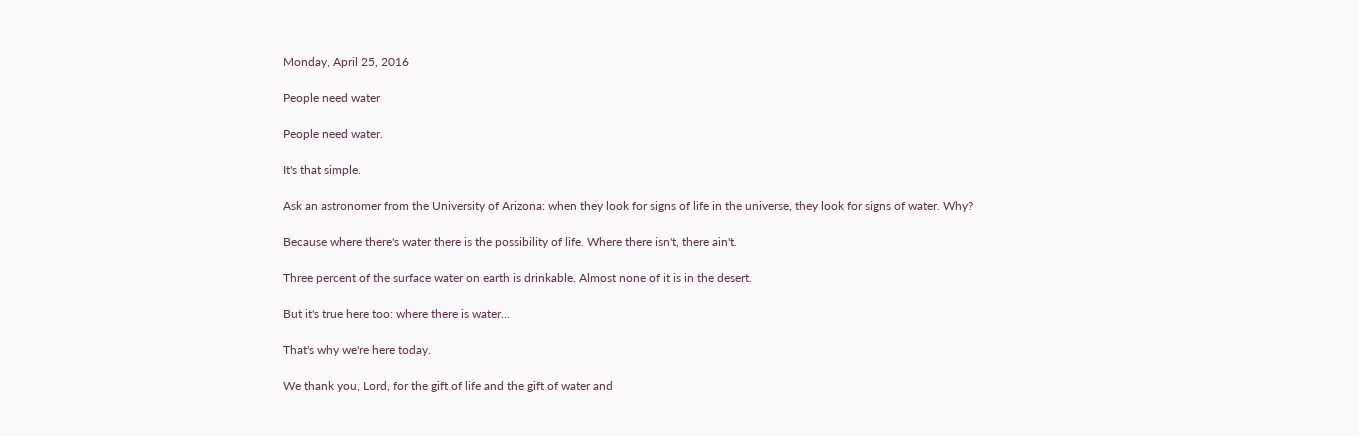Monday, April 25, 2016

People need water

People need water.

It's that simple.

Ask an astronomer from the University of Arizona: when they look for signs of life in the universe, they look for signs of water. Why?

Because where there's water there is the possibility of life. Where there isn't, there ain't.

Three percent of the surface water on earth is drinkable. Almost none of it is in the desert.

But it's true here too: where there is water...

That's why we're here today.

We thank you, Lord, for the gift of life and the gift of water and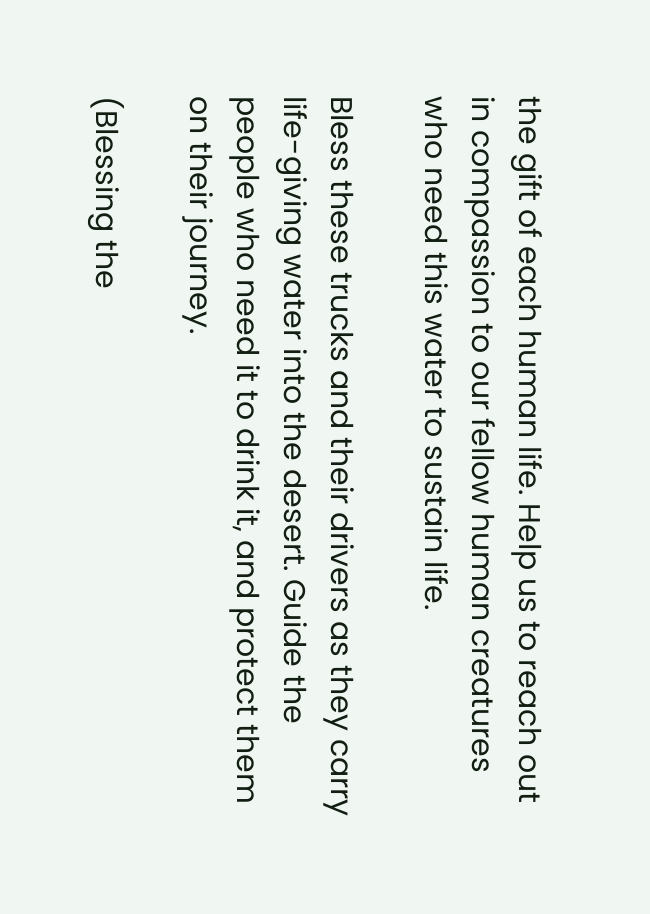the gift of each human life. Help us to reach out in compassion to our fellow human creatures who need this water to sustain life.

Bless these trucks and their drivers as they carry life-giving water into the desert. Guide the people who need it to drink it, and protect them on their journey.

(Blessing the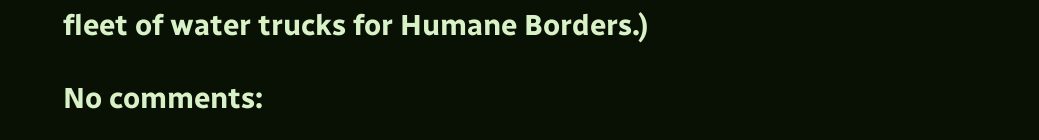fleet of water trucks for Humane Borders.)

No comments: